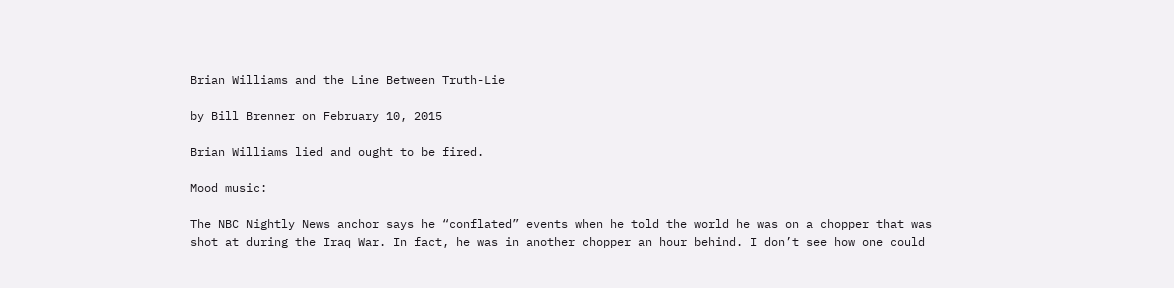Brian Williams and the Line Between Truth-Lie

by Bill Brenner on February 10, 2015

Brian Williams lied and ought to be fired.

Mood music:

The NBC Nightly News anchor says he “conflated” events when he told the world he was on a chopper that was shot at during the Iraq War. In fact, he was in another chopper an hour behind. I don’t see how one could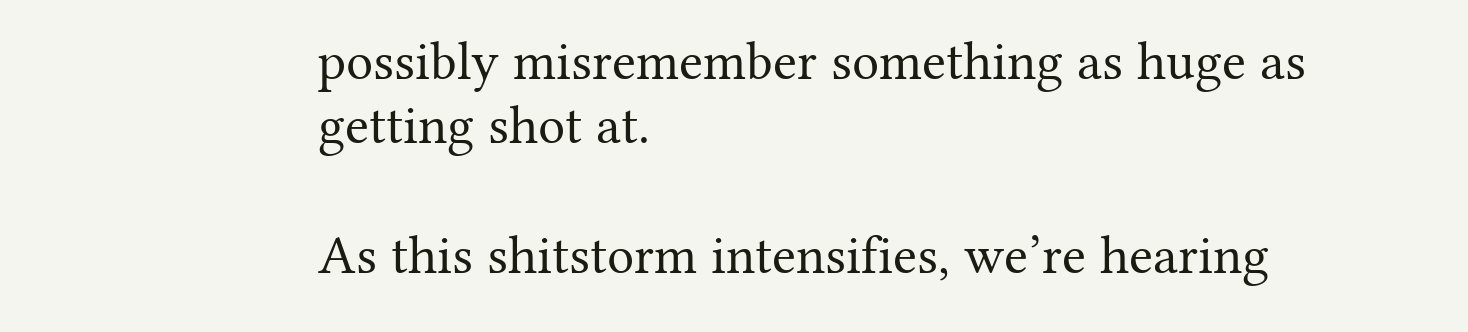possibly misremember something as huge as getting shot at.

As this shitstorm intensifies, we’re hearing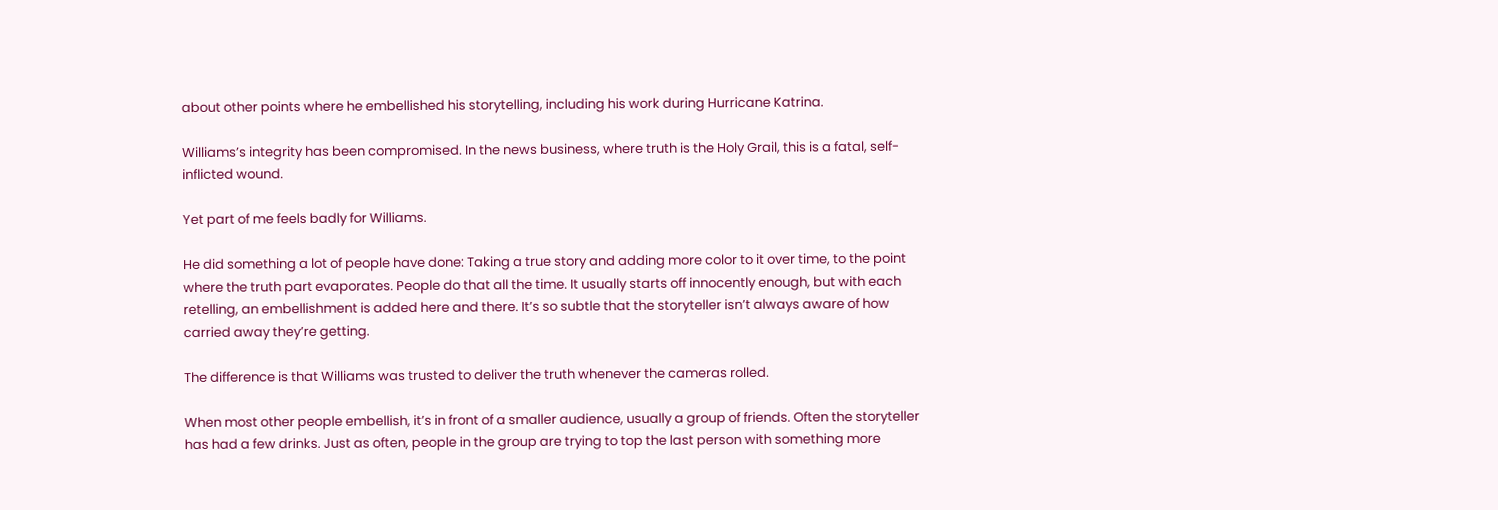about other points where he embellished his storytelling, including his work during Hurricane Katrina.

Williams’s integrity has been compromised. In the news business, where truth is the Holy Grail, this is a fatal, self-inflicted wound.

Yet part of me feels badly for Williams.

He did something a lot of people have done: Taking a true story and adding more color to it over time, to the point where the truth part evaporates. People do that all the time. It usually starts off innocently enough, but with each retelling, an embellishment is added here and there. It’s so subtle that the storyteller isn’t always aware of how carried away they’re getting.

The difference is that Williams was trusted to deliver the truth whenever the cameras rolled.

When most other people embellish, it’s in front of a smaller audience, usually a group of friends. Often the storyteller has had a few drinks. Just as often, people in the group are trying to top the last person with something more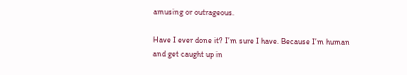amusing or outrageous.

Have I ever done it? I’m sure I have. Because I’m human and get caught up in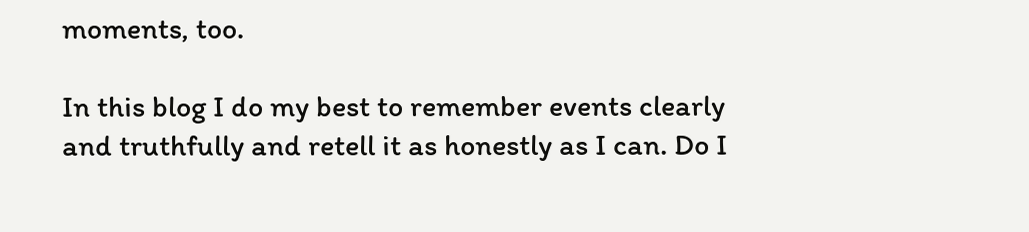moments, too.

In this blog I do my best to remember events clearly and truthfully and retell it as honestly as I can. Do I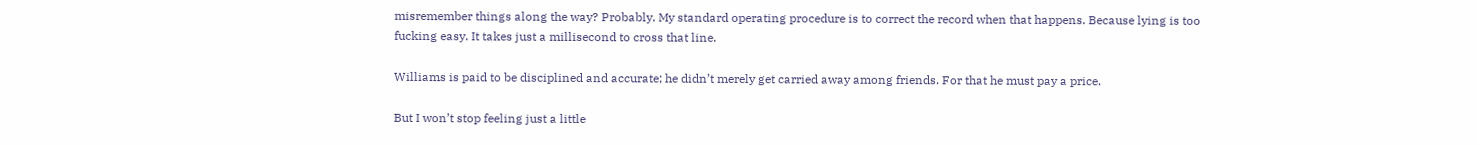misremember things along the way? Probably. My standard operating procedure is to correct the record when that happens. Because lying is too fucking easy. It takes just a millisecond to cross that line.

Williams is paid to be disciplined and accurate; he didn’t merely get carried away among friends. For that he must pay a price.

But I won’t stop feeling just a little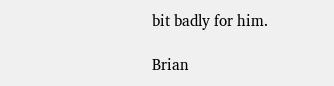bit badly for him.

Brian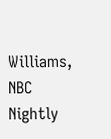Williams, NBC Nightly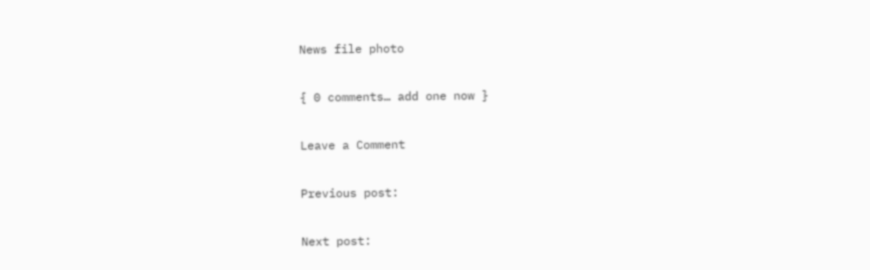News file photo

{ 0 comments… add one now }

Leave a Comment

Previous post:

Next post: